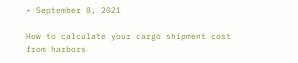• September 8, 2021

How to calculate your cargo shipment cost from harbors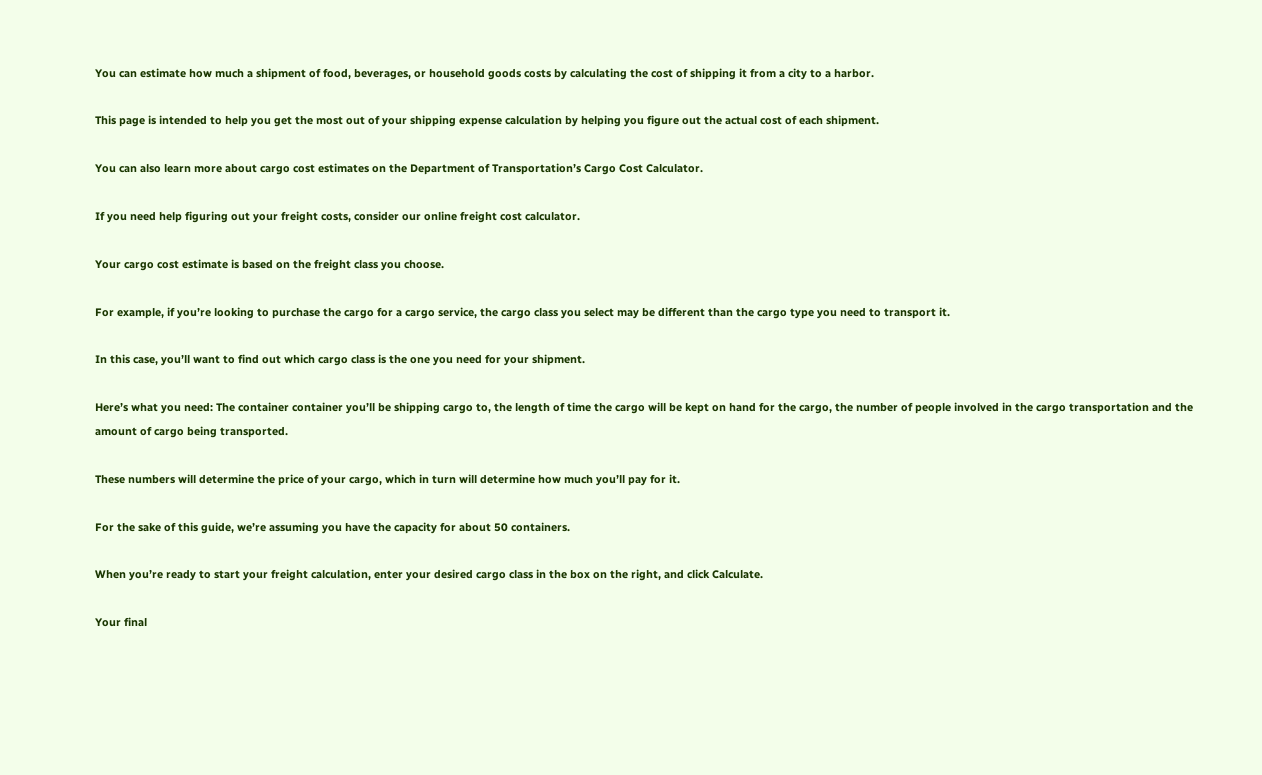You can estimate how much a shipment of food, beverages, or household goods costs by calculating the cost of shipping it from a city to a harbor.

This page is intended to help you get the most out of your shipping expense calculation by helping you figure out the actual cost of each shipment.

You can also learn more about cargo cost estimates on the Department of Transportation’s Cargo Cost Calculator.

If you need help figuring out your freight costs, consider our online freight cost calculator.

Your cargo cost estimate is based on the freight class you choose.

For example, if you’re looking to purchase the cargo for a cargo service, the cargo class you select may be different than the cargo type you need to transport it.

In this case, you’ll want to find out which cargo class is the one you need for your shipment.

Here’s what you need: The container container you’ll be shipping cargo to, the length of time the cargo will be kept on hand for the cargo, the number of people involved in the cargo transportation and the amount of cargo being transported.

These numbers will determine the price of your cargo, which in turn will determine how much you’ll pay for it.

For the sake of this guide, we’re assuming you have the capacity for about 50 containers.

When you’re ready to start your freight calculation, enter your desired cargo class in the box on the right, and click Calculate.

Your final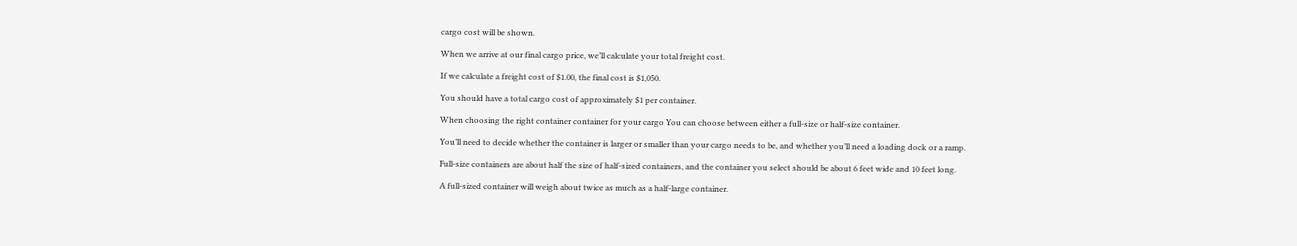cargo cost will be shown.

When we arrive at our final cargo price, we’ll calculate your total freight cost.

If we calculate a freight cost of $1.00, the final cost is $1,050.

You should have a total cargo cost of approximately $1 per container.

When choosing the right container container for your cargo You can choose between either a full-size or half-size container.

You’ll need to decide whether the container is larger or smaller than your cargo needs to be, and whether you’ll need a loading dock or a ramp.

Full-size containers are about half the size of half-sized containers, and the container you select should be about 6 feet wide and 10 feet long.

A full-sized container will weigh about twice as much as a half-large container.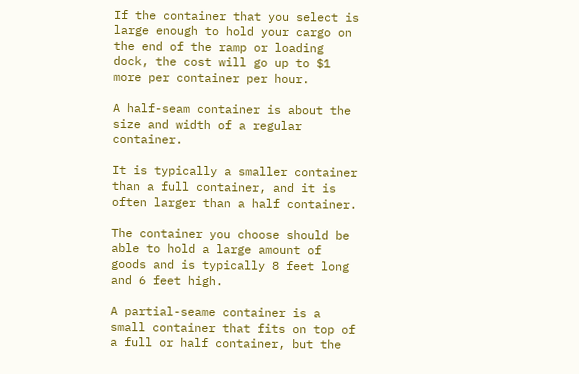If the container that you select is large enough to hold your cargo on the end of the ramp or loading dock, the cost will go up to $1 more per container per hour.

A half-seam container is about the size and width of a regular container.

It is typically a smaller container than a full container, and it is often larger than a half container.

The container you choose should be able to hold a large amount of goods and is typically 8 feet long and 6 feet high.

A partial-seame container is a small container that fits on top of a full or half container, but the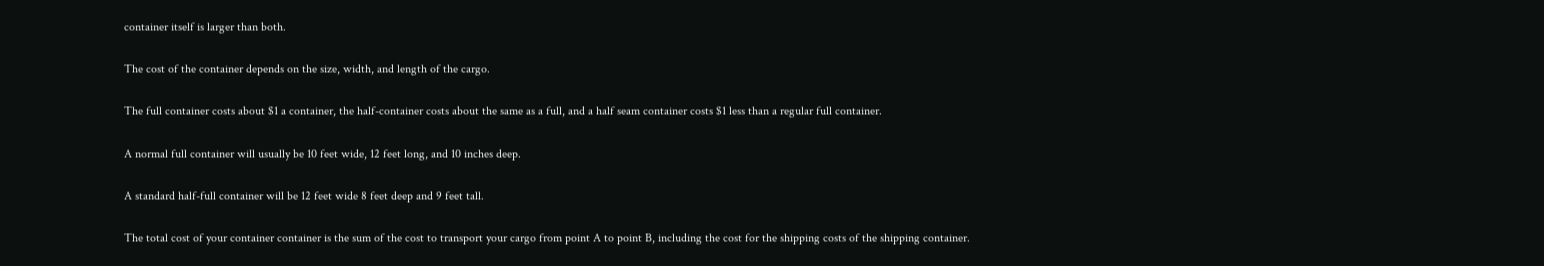container itself is larger than both.

The cost of the container depends on the size, width, and length of the cargo.

The full container costs about $1 a container, the half-container costs about the same as a full, and a half seam container costs $1 less than a regular full container.

A normal full container will usually be 10 feet wide, 12 feet long, and 10 inches deep.

A standard half-full container will be 12 feet wide 8 feet deep and 9 feet tall.

The total cost of your container container is the sum of the cost to transport your cargo from point A to point B, including the cost for the shipping costs of the shipping container.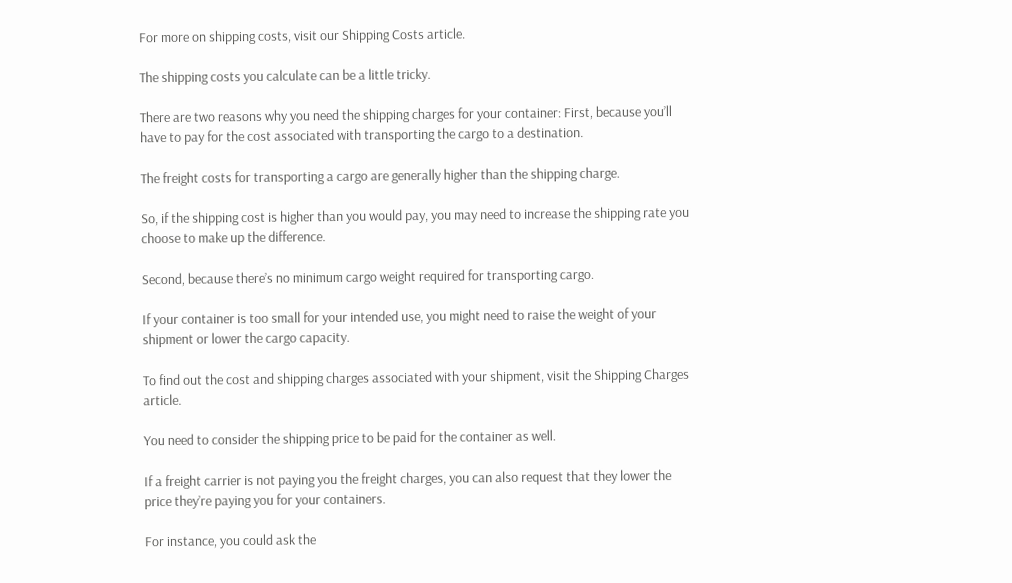For more on shipping costs, visit our Shipping Costs article.

The shipping costs you calculate can be a little tricky.

There are two reasons why you need the shipping charges for your container: First, because you’ll have to pay for the cost associated with transporting the cargo to a destination.

The freight costs for transporting a cargo are generally higher than the shipping charge.

So, if the shipping cost is higher than you would pay, you may need to increase the shipping rate you choose to make up the difference.

Second, because there’s no minimum cargo weight required for transporting cargo.

If your container is too small for your intended use, you might need to raise the weight of your shipment or lower the cargo capacity.

To find out the cost and shipping charges associated with your shipment, visit the Shipping Charges article.

You need to consider the shipping price to be paid for the container as well.

If a freight carrier is not paying you the freight charges, you can also request that they lower the price they’re paying you for your containers.

For instance, you could ask the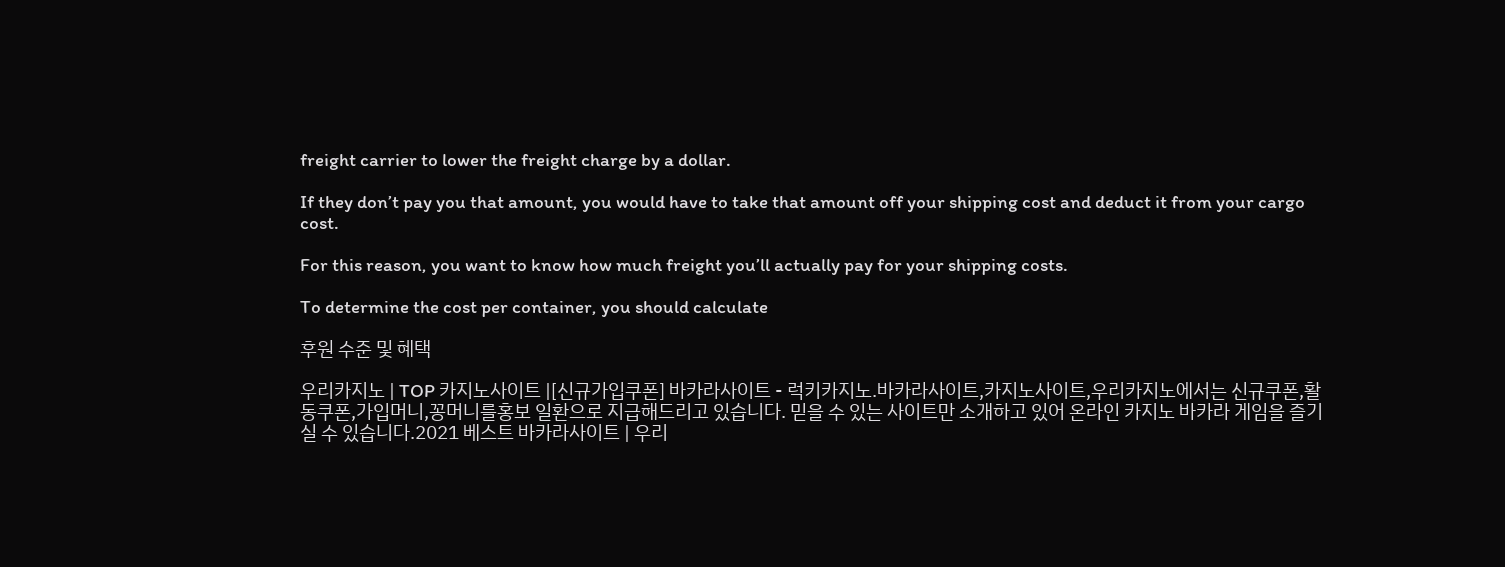freight carrier to lower the freight charge by a dollar.

If they don’t pay you that amount, you would have to take that amount off your shipping cost and deduct it from your cargo cost.

For this reason, you want to know how much freight you’ll actually pay for your shipping costs.

To determine the cost per container, you should calculate

후원 수준 및 혜택

우리카지노 | TOP 카지노사이트 |[신규가입쿠폰] 바카라사이트 - 럭키카지노.바카라사이트,카지노사이트,우리카지노에서는 신규쿠폰,활동쿠폰,가입머니,꽁머니를홍보 일환으로 지급해드리고 있습니다. 믿을 수 있는 사이트만 소개하고 있어 온라인 카지노 바카라 게임을 즐기실 수 있습니다.2021 베스트 바카라사이트 | 우리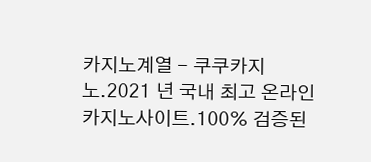카지노계열 - 쿠쿠카지노.2021 년 국내 최고 온라인 카지노사이트.100% 검증된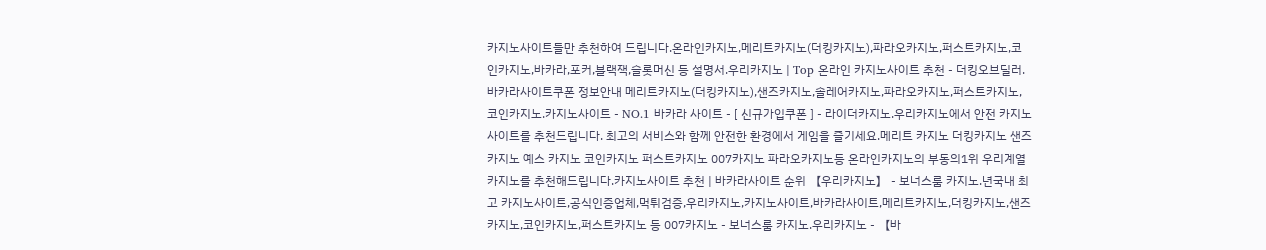카지노사이트들만 추천하여 드립니다.온라인카지노,메리트카지노(더킹카지노),파라오카지노,퍼스트카지노,코인카지노,바카라,포커,블랙잭,슬롯머신 등 설명서.우리카지노 | Top 온라인 카지노사이트 추천 - 더킹오브딜러.바카라사이트쿠폰 정보안내 메리트카지노(더킹카지노),샌즈카지노,솔레어카지노,파라오카지노,퍼스트카지노,코인카지노.카지노사이트 - NO.1 바카라 사이트 - [ 신규가입쿠폰 ] - 라이더카지노.우리카지노에서 안전 카지노사이트를 추천드립니다. 최고의 서비스와 함께 안전한 환경에서 게임을 즐기세요.메리트 카지노 더킹카지노 샌즈카지노 예스 카지노 코인카지노 퍼스트카지노 007카지노 파라오카지노등 온라인카지노의 부동의1위 우리계열카지노를 추천해드립니다.카지노사이트 추천 | 바카라사이트 순위 【우리카지노】 - 보너스룸 카지노.년국내 최고 카지노사이트,공식인증업체,먹튀검증,우리카지노,카지노사이트,바카라사이트,메리트카지노,더킹카지노,샌즈카지노,코인카지노,퍼스트카지노 등 007카지노 - 보너스룸 카지노.우리카지노 - 【바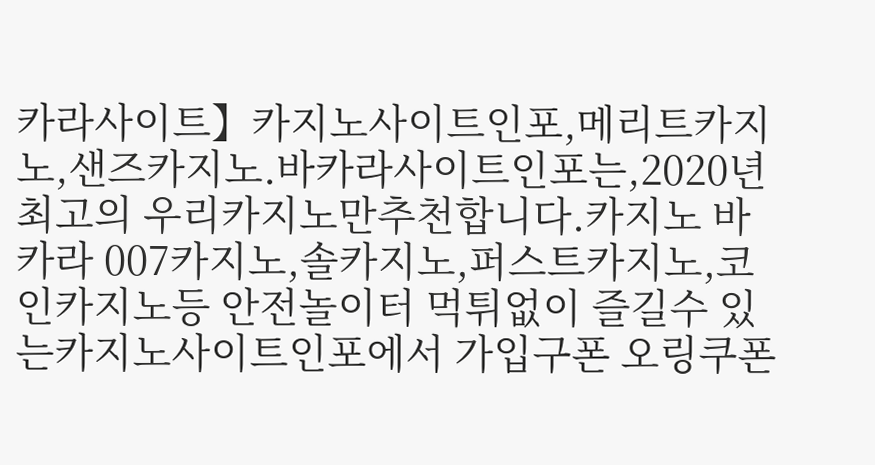카라사이트】카지노사이트인포,메리트카지노,샌즈카지노.바카라사이트인포는,2020년 최고의 우리카지노만추천합니다.카지노 바카라 007카지노,솔카지노,퍼스트카지노,코인카지노등 안전놀이터 먹튀없이 즐길수 있는카지노사이트인포에서 가입구폰 오링쿠폰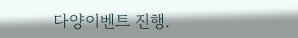다양이벤트 진행.